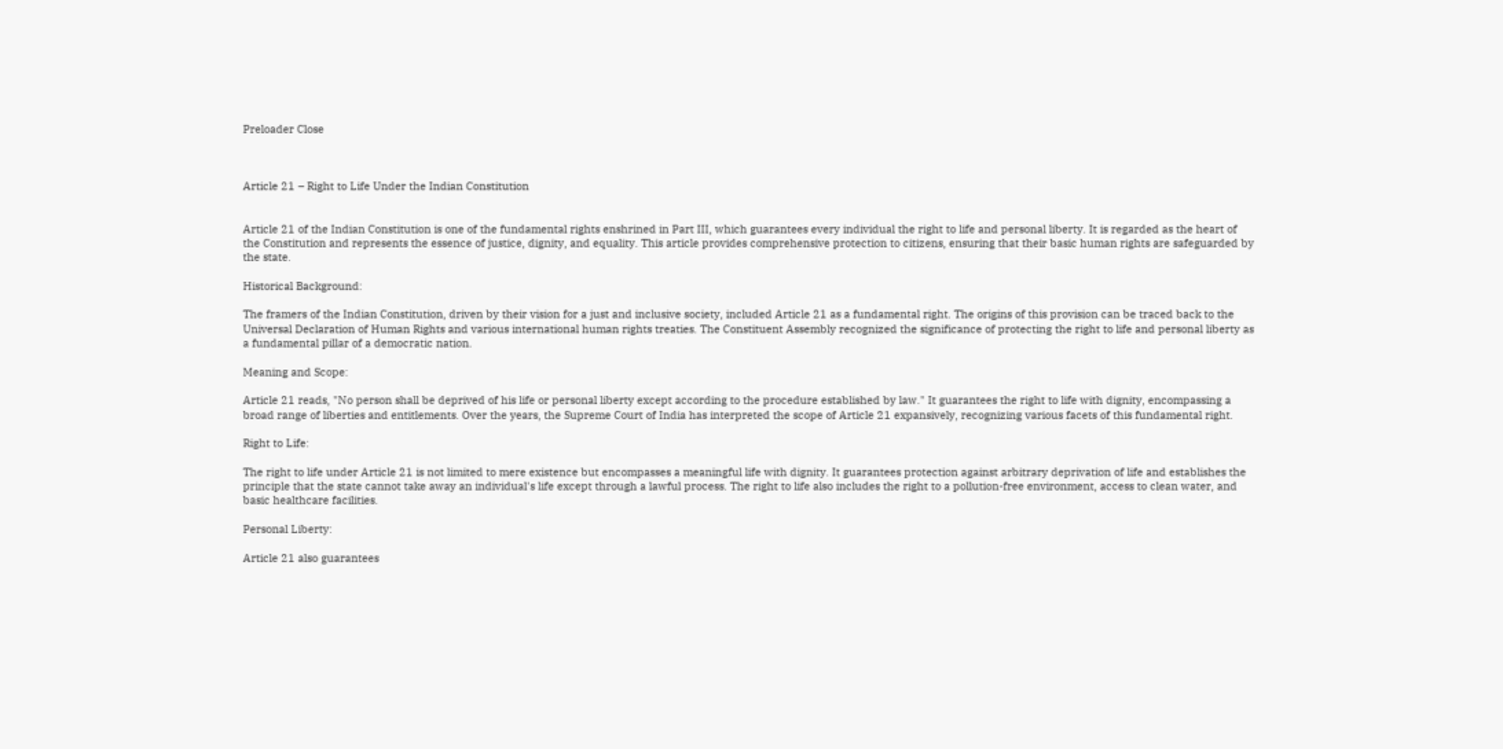Preloader Close



Article 21 – Right to Life Under the Indian Constitution


Article 21 of the Indian Constitution is one of the fundamental rights enshrined in Part III, which guarantees every individual the right to life and personal liberty. It is regarded as the heart of the Constitution and represents the essence of justice, dignity, and equality. This article provides comprehensive protection to citizens, ensuring that their basic human rights are safeguarded by the state.

Historical Background:

The framers of the Indian Constitution, driven by their vision for a just and inclusive society, included Article 21 as a fundamental right. The origins of this provision can be traced back to the Universal Declaration of Human Rights and various international human rights treaties. The Constituent Assembly recognized the significance of protecting the right to life and personal liberty as a fundamental pillar of a democratic nation.

Meaning and Scope:

Article 21 reads, "No person shall be deprived of his life or personal liberty except according to the procedure established by law." It guarantees the right to life with dignity, encompassing a broad range of liberties and entitlements. Over the years, the Supreme Court of India has interpreted the scope of Article 21 expansively, recognizing various facets of this fundamental right.

Right to Life:

The right to life under Article 21 is not limited to mere existence but encompasses a meaningful life with dignity. It guarantees protection against arbitrary deprivation of life and establishes the principle that the state cannot take away an individual's life except through a lawful process. The right to life also includes the right to a pollution-free environment, access to clean water, and basic healthcare facilities.

Personal Liberty:

Article 21 also guarantees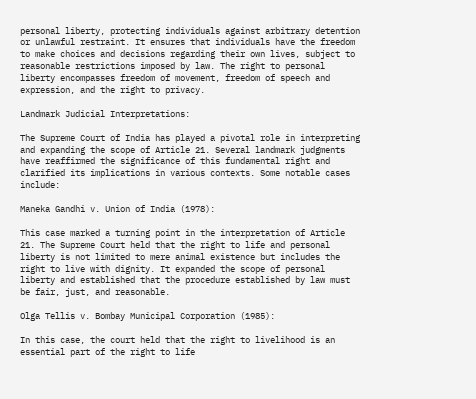personal liberty, protecting individuals against arbitrary detention or unlawful restraint. It ensures that individuals have the freedom to make choices and decisions regarding their own lives, subject to reasonable restrictions imposed by law. The right to personal liberty encompasses freedom of movement, freedom of speech and expression, and the right to privacy.

Landmark Judicial Interpretations:

The Supreme Court of India has played a pivotal role in interpreting and expanding the scope of Article 21. Several landmark judgments have reaffirmed the significance of this fundamental right and clarified its implications in various contexts. Some notable cases include:

Maneka Gandhi v. Union of India (1978):

This case marked a turning point in the interpretation of Article 21. The Supreme Court held that the right to life and personal liberty is not limited to mere animal existence but includes the right to live with dignity. It expanded the scope of personal liberty and established that the procedure established by law must be fair, just, and reasonable.

Olga Tellis v. Bombay Municipal Corporation (1985):

In this case, the court held that the right to livelihood is an essential part of the right to life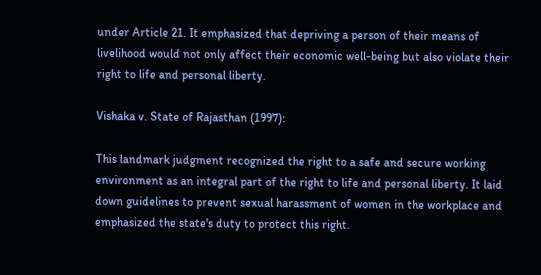under Article 21. It emphasized that depriving a person of their means of livelihood would not only affect their economic well-being but also violate their right to life and personal liberty.

Vishaka v. State of Rajasthan (1997):

This landmark judgment recognized the right to a safe and secure working environment as an integral part of the right to life and personal liberty. It laid down guidelines to prevent sexual harassment of women in the workplace and emphasized the state's duty to protect this right.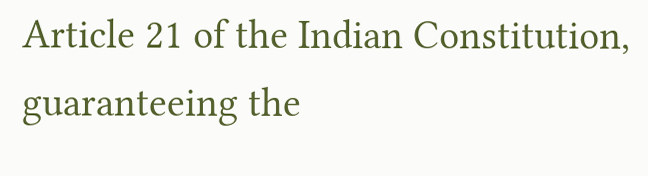Article 21 of the Indian Constitution, guaranteeing the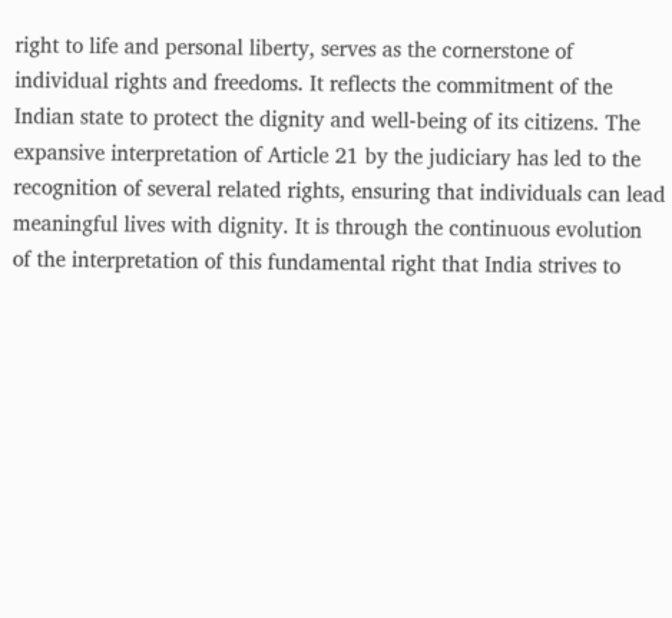right to life and personal liberty, serves as the cornerstone of individual rights and freedoms. It reflects the commitment of the Indian state to protect the dignity and well-being of its citizens. The expansive interpretation of Article 21 by the judiciary has led to the recognition of several related rights, ensuring that individuals can lead meaningful lives with dignity. It is through the continuous evolution of the interpretation of this fundamental right that India strives to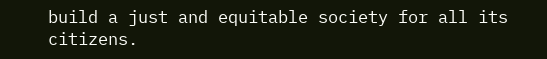build a just and equitable society for all its citizens.